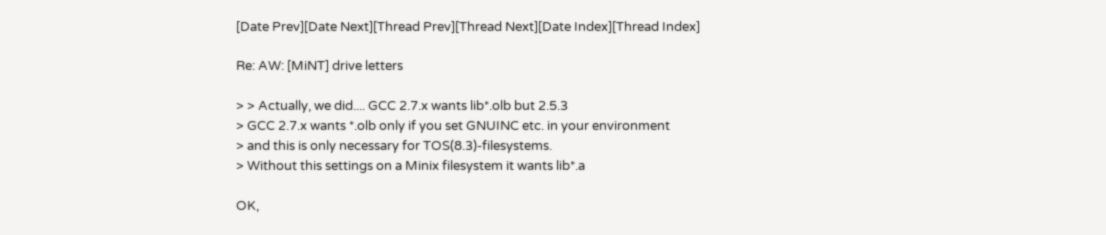[Date Prev][Date Next][Thread Prev][Thread Next][Date Index][Thread Index]

Re: AW: [MiNT] drive letters

> > Actually, we did.... GCC 2.7.x wants lib*.olb but 2.5.3
> GCC 2.7.x wants *.olb only if you set GNUINC etc. in your environment
> and this is only necessary for TOS(8.3)-filesystems.
> Without this settings on a Minix filesystem it wants lib*.a

OK,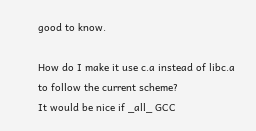good to know.

How do I make it use c.a instead of libc.a to follow the current scheme?
It would be nice if _all_ GCC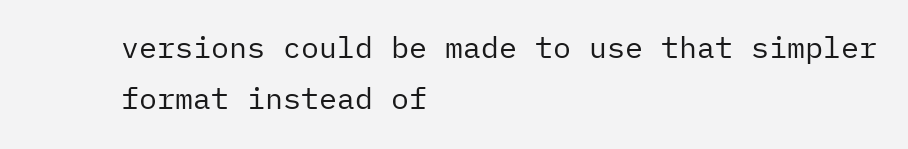versions could be made to use that simpler
format instead of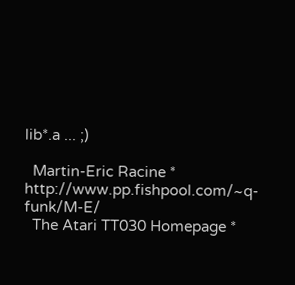lib*.a ... ;)

  Martin-Eric Racine * http://www.pp.fishpool.com/~q-funk/M-E/
  The Atari TT030 Homepage *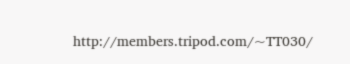http://members.tripod.com/~TT030/